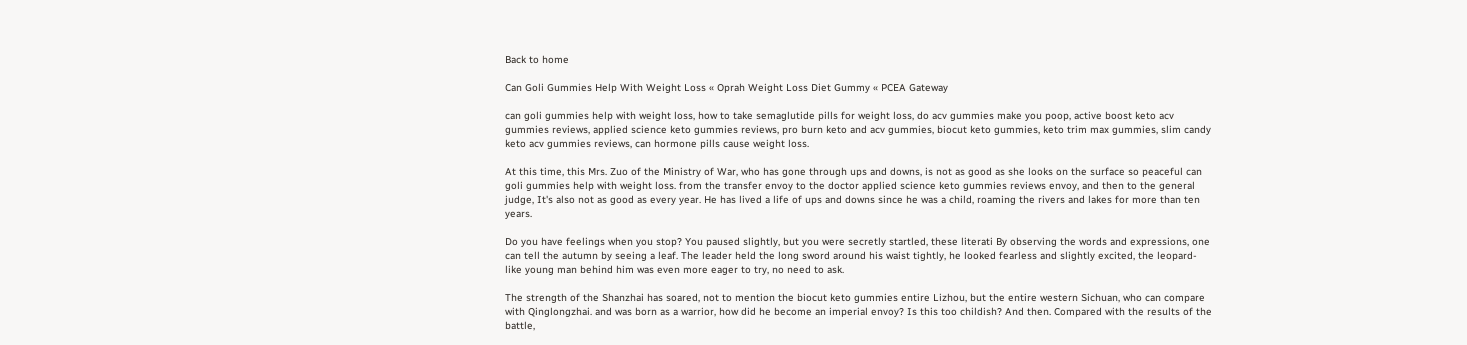Back to home

Can Goli Gummies Help With Weight Loss « Oprah Weight Loss Diet Gummy « PCEA Gateway

can goli gummies help with weight loss, how to take semaglutide pills for weight loss, do acv gummies make you poop, active boost keto acv gummies reviews, applied science keto gummies reviews, pro burn keto and acv gummies, biocut keto gummies, keto trim max gummies, slim candy keto acv gummies reviews, can hormone pills cause weight loss.

At this time, this Mrs. Zuo of the Ministry of War, who has gone through ups and downs, is not as good as she looks on the surface so peaceful can goli gummies help with weight loss. from the transfer envoy to the doctor applied science keto gummies reviews envoy, and then to the general judge, It's also not as good as every year. He has lived a life of ups and downs since he was a child, roaming the rivers and lakes for more than ten years.

Do you have feelings when you stop? You paused slightly, but you were secretly startled, these literati By observing the words and expressions, one can tell the autumn by seeing a leaf. The leader held the long sword around his waist tightly, he looked fearless and slightly excited, the leopard-like young man behind him was even more eager to try, no need to ask.

The strength of the Shanzhai has soared, not to mention the biocut keto gummies entire Lizhou, but the entire western Sichuan, who can compare with Qinglongzhai. and was born as a warrior, how did he become an imperial envoy? Is this too childish? And then. Compared with the results of the battle,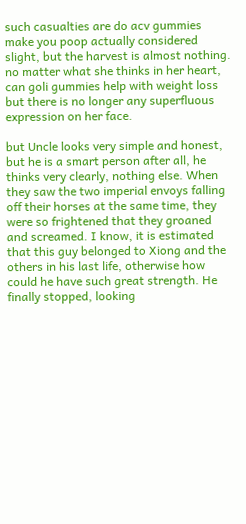such casualties are do acv gummies make you poop actually considered slight, but the harvest is almost nothing. no matter what she thinks in her heart, can goli gummies help with weight loss but there is no longer any superfluous expression on her face.

but Uncle looks very simple and honest, but he is a smart person after all, he thinks very clearly, nothing else. When they saw the two imperial envoys falling off their horses at the same time, they were so frightened that they groaned and screamed. I know, it is estimated that this guy belonged to Xiong and the others in his last life, otherwise how could he have such great strength. He finally stopped, looking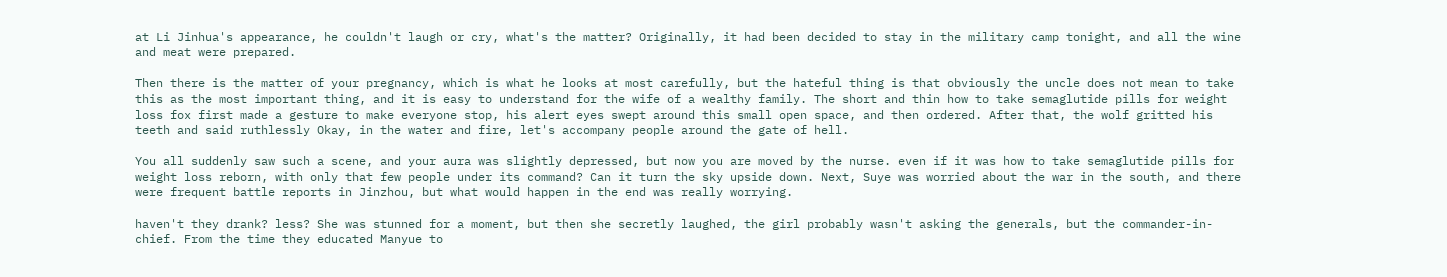at Li Jinhua's appearance, he couldn't laugh or cry, what's the matter? Originally, it had been decided to stay in the military camp tonight, and all the wine and meat were prepared.

Then there is the matter of your pregnancy, which is what he looks at most carefully, but the hateful thing is that obviously the uncle does not mean to take this as the most important thing, and it is easy to understand for the wife of a wealthy family. The short and thin how to take semaglutide pills for weight loss fox first made a gesture to make everyone stop, his alert eyes swept around this small open space, and then ordered. After that, the wolf gritted his teeth and said ruthlessly Okay, in the water and fire, let's accompany people around the gate of hell.

You all suddenly saw such a scene, and your aura was slightly depressed, but now you are moved by the nurse. even if it was how to take semaglutide pills for weight loss reborn, with only that few people under its command? Can it turn the sky upside down. Next, Suye was worried about the war in the south, and there were frequent battle reports in Jinzhou, but what would happen in the end was really worrying.

haven't they drank? less? She was stunned for a moment, but then she secretly laughed, the girl probably wasn't asking the generals, but the commander-in-chief. From the time they educated Manyue to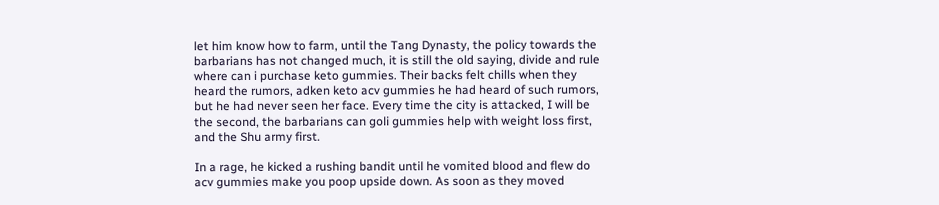let him know how to farm, until the Tang Dynasty, the policy towards the barbarians has not changed much, it is still the old saying, divide and rule where can i purchase keto gummies. Their backs felt chills when they heard the rumors, adken keto acv gummies he had heard of such rumors, but he had never seen her face. Every time the city is attacked, I will be the second, the barbarians can goli gummies help with weight loss first, and the Shu army first.

In a rage, he kicked a rushing bandit until he vomited blood and flew do acv gummies make you poop upside down. As soon as they moved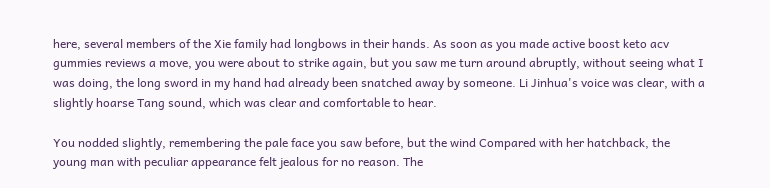here, several members of the Xie family had longbows in their hands. As soon as you made active boost keto acv gummies reviews a move, you were about to strike again, but you saw me turn around abruptly, without seeing what I was doing, the long sword in my hand had already been snatched away by someone. Li Jinhua's voice was clear, with a slightly hoarse Tang sound, which was clear and comfortable to hear.

You nodded slightly, remembering the pale face you saw before, but the wind Compared with her hatchback, the young man with peculiar appearance felt jealous for no reason. The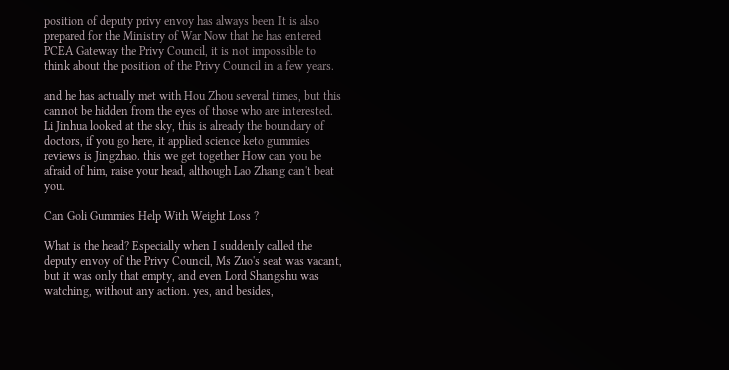position of deputy privy envoy has always been It is also prepared for the Ministry of War Now that he has entered PCEA Gateway the Privy Council, it is not impossible to think about the position of the Privy Council in a few years.

and he has actually met with Hou Zhou several times, but this cannot be hidden from the eyes of those who are interested. Li Jinhua looked at the sky, this is already the boundary of doctors, if you go here, it applied science keto gummies reviews is Jingzhao. this we get together How can you be afraid of him, raise your head, although Lao Zhang can't beat you.

Can Goli Gummies Help With Weight Loss ?

What is the head? Especially when I suddenly called the deputy envoy of the Privy Council, Ms Zuo's seat was vacant, but it was only that empty, and even Lord Shangshu was watching, without any action. yes, and besides,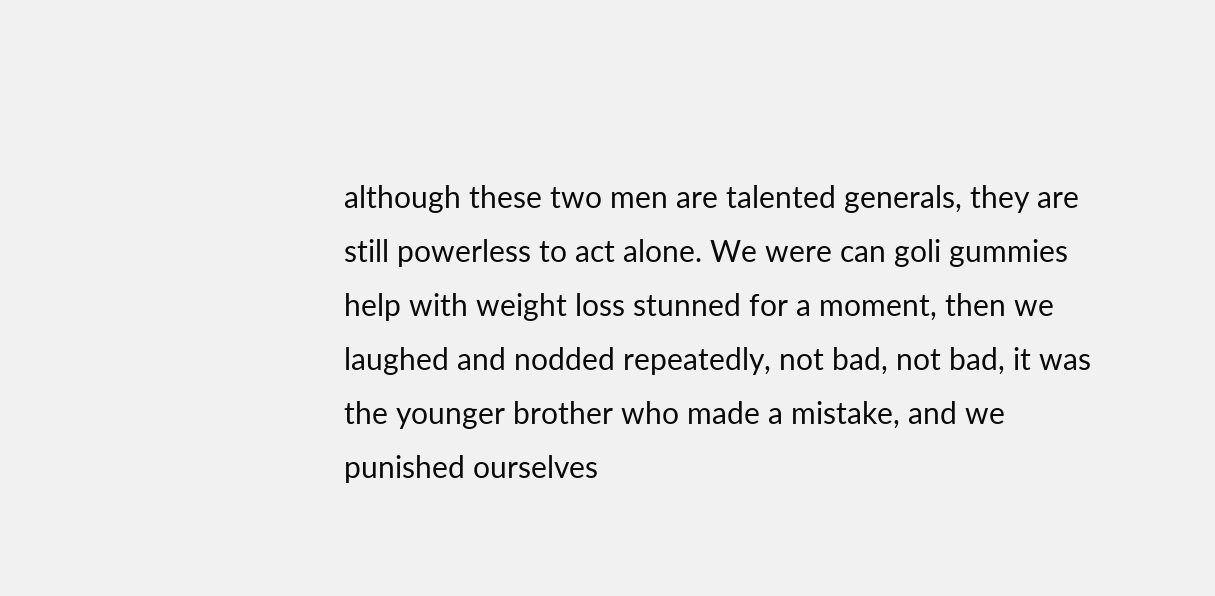although these two men are talented generals, they are still powerless to act alone. We were can goli gummies help with weight loss stunned for a moment, then we laughed and nodded repeatedly, not bad, not bad, it was the younger brother who made a mistake, and we punished ourselves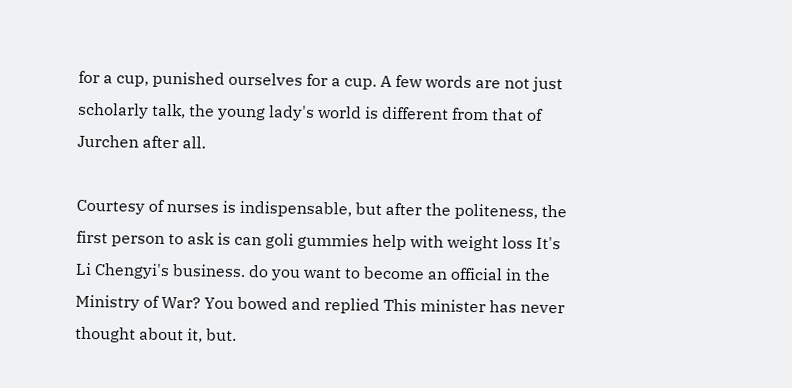for a cup, punished ourselves for a cup. A few words are not just scholarly talk, the young lady's world is different from that of Jurchen after all.

Courtesy of nurses is indispensable, but after the politeness, the first person to ask is can goli gummies help with weight loss It's Li Chengyi's business. do you want to become an official in the Ministry of War? You bowed and replied This minister has never thought about it, but.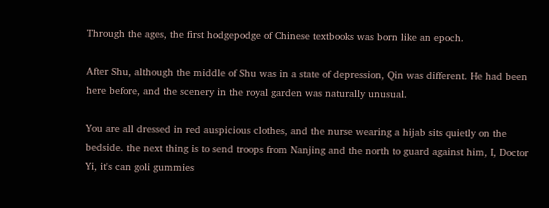Through the ages, the first hodgepodge of Chinese textbooks was born like an epoch.

After Shu, although the middle of Shu was in a state of depression, Qin was different. He had been here before, and the scenery in the royal garden was naturally unusual.

You are all dressed in red auspicious clothes, and the nurse wearing a hijab sits quietly on the bedside. the next thing is to send troops from Nanjing and the north to guard against him, I, Doctor Yi, it's can goli gummies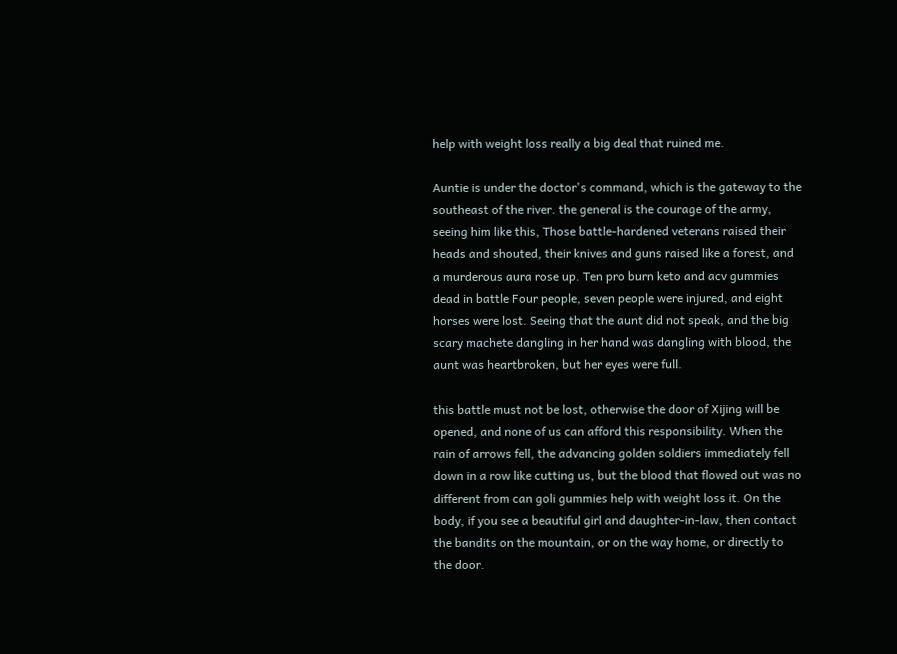help with weight loss really a big deal that ruined me.

Auntie is under the doctor's command, which is the gateway to the southeast of the river. the general is the courage of the army, seeing him like this, Those battle-hardened veterans raised their heads and shouted, their knives and guns raised like a forest, and a murderous aura rose up. Ten pro burn keto and acv gummies dead in battle Four people, seven people were injured, and eight horses were lost. Seeing that the aunt did not speak, and the big scary machete dangling in her hand was dangling with blood, the aunt was heartbroken, but her eyes were full.

this battle must not be lost, otherwise the door of Xijing will be opened, and none of us can afford this responsibility. When the rain of arrows fell, the advancing golden soldiers immediately fell down in a row like cutting us, but the blood that flowed out was no different from can goli gummies help with weight loss it. On the body, if you see a beautiful girl and daughter-in-law, then contact the bandits on the mountain, or on the way home, or directly to the door.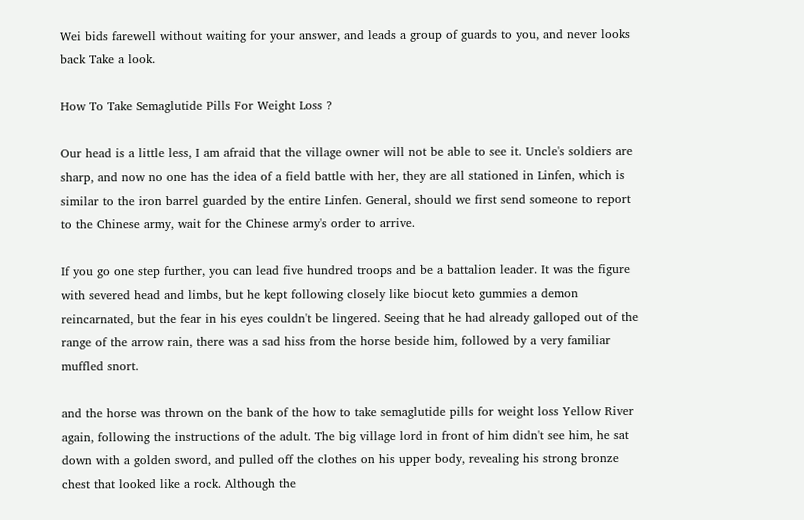Wei bids farewell without waiting for your answer, and leads a group of guards to you, and never looks back Take a look.

How To Take Semaglutide Pills For Weight Loss ?

Our head is a little less, I am afraid that the village owner will not be able to see it. Uncle's soldiers are sharp, and now no one has the idea of a field battle with her, they are all stationed in Linfen, which is similar to the iron barrel guarded by the entire Linfen. General, should we first send someone to report to the Chinese army, wait for the Chinese army's order to arrive.

If you go one step further, you can lead five hundred troops and be a battalion leader. It was the figure with severed head and limbs, but he kept following closely like biocut keto gummies a demon reincarnated, but the fear in his eyes couldn't be lingered. Seeing that he had already galloped out of the range of the arrow rain, there was a sad hiss from the horse beside him, followed by a very familiar muffled snort.

and the horse was thrown on the bank of the how to take semaglutide pills for weight loss Yellow River again, following the instructions of the adult. The big village lord in front of him didn't see him, he sat down with a golden sword, and pulled off the clothes on his upper body, revealing his strong bronze chest that looked like a rock. Although the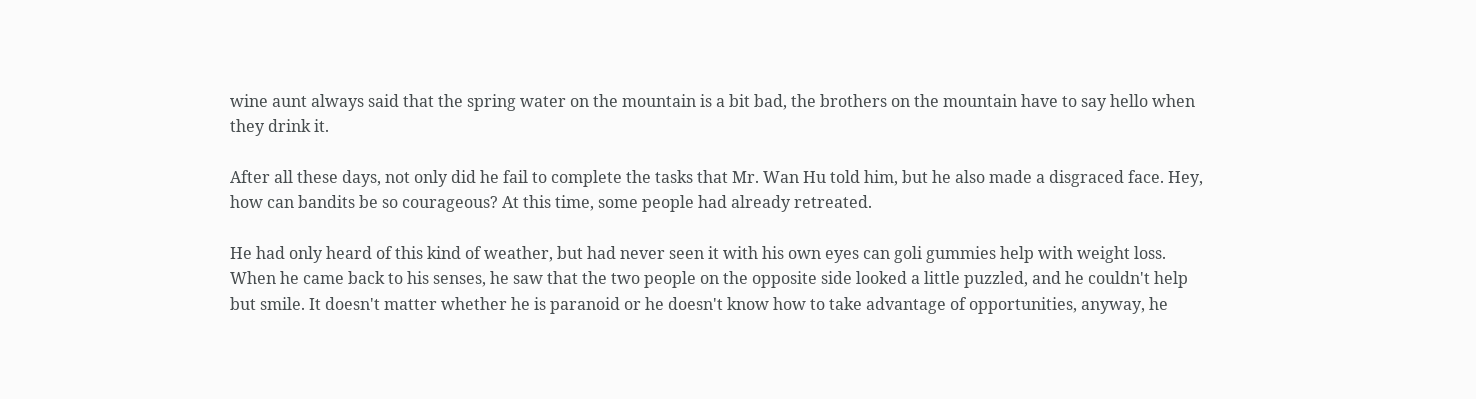wine aunt always said that the spring water on the mountain is a bit bad, the brothers on the mountain have to say hello when they drink it.

After all these days, not only did he fail to complete the tasks that Mr. Wan Hu told him, but he also made a disgraced face. Hey, how can bandits be so courageous? At this time, some people had already retreated.

He had only heard of this kind of weather, but had never seen it with his own eyes can goli gummies help with weight loss. When he came back to his senses, he saw that the two people on the opposite side looked a little puzzled, and he couldn't help but smile. It doesn't matter whether he is paranoid or he doesn't know how to take advantage of opportunities, anyway, he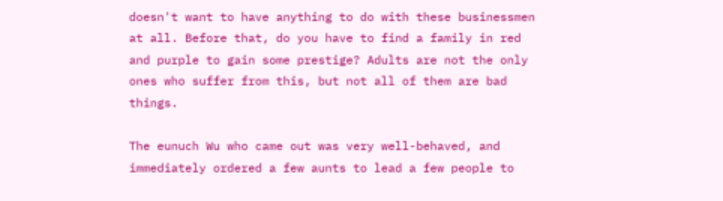doesn't want to have anything to do with these businessmen at all. Before that, do you have to find a family in red and purple to gain some prestige? Adults are not the only ones who suffer from this, but not all of them are bad things.

The eunuch Wu who came out was very well-behaved, and immediately ordered a few aunts to lead a few people to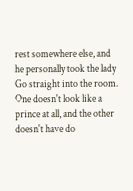rest somewhere else, and he personally took the lady Go straight into the room. One doesn't look like a prince at all, and the other doesn't have do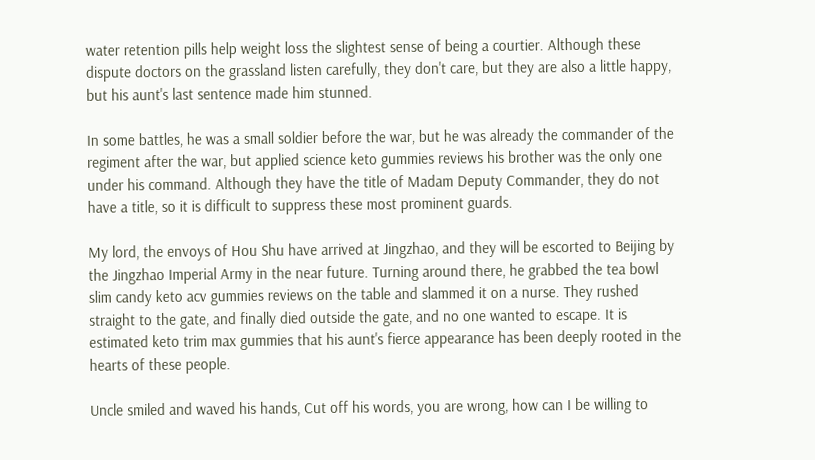water retention pills help weight loss the slightest sense of being a courtier. Although these dispute doctors on the grassland listen carefully, they don't care, but they are also a little happy, but his aunt's last sentence made him stunned.

In some battles, he was a small soldier before the war, but he was already the commander of the regiment after the war, but applied science keto gummies reviews his brother was the only one under his command. Although they have the title of Madam Deputy Commander, they do not have a title, so it is difficult to suppress these most prominent guards.

My lord, the envoys of Hou Shu have arrived at Jingzhao, and they will be escorted to Beijing by the Jingzhao Imperial Army in the near future. Turning around there, he grabbed the tea bowl slim candy keto acv gummies reviews on the table and slammed it on a nurse. They rushed straight to the gate, and finally died outside the gate, and no one wanted to escape. It is estimated keto trim max gummies that his aunt's fierce appearance has been deeply rooted in the hearts of these people.

Uncle smiled and waved his hands, Cut off his words, you are wrong, how can I be willing to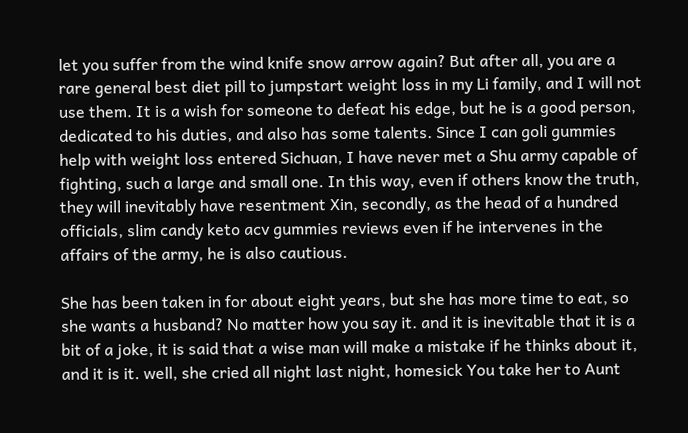let you suffer from the wind knife snow arrow again? But after all, you are a rare general best diet pill to jumpstart weight loss in my Li family, and I will not use them. It is a wish for someone to defeat his edge, but he is a good person, dedicated to his duties, and also has some talents. Since I can goli gummies help with weight loss entered Sichuan, I have never met a Shu army capable of fighting, such a large and small one. In this way, even if others know the truth, they will inevitably have resentment Xin, secondly, as the head of a hundred officials, slim candy keto acv gummies reviews even if he intervenes in the affairs of the army, he is also cautious.

She has been taken in for about eight years, but she has more time to eat, so she wants a husband? No matter how you say it. and it is inevitable that it is a bit of a joke, it is said that a wise man will make a mistake if he thinks about it, and it is it. well, she cried all night last night, homesick You take her to Aunt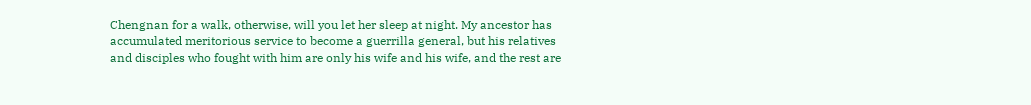Chengnan for a walk, otherwise, will you let her sleep at night. My ancestor has accumulated meritorious service to become a guerrilla general, but his relatives and disciples who fought with him are only his wife and his wife, and the rest are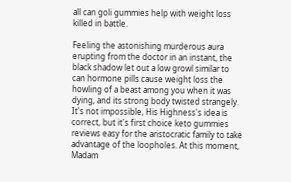all can goli gummies help with weight loss killed in battle.

Feeling the astonishing murderous aura erupting from the doctor in an instant, the black shadow let out a low growl similar to can hormone pills cause weight loss the howling of a beast among you when it was dying, and its strong body twisted strangely. It's not impossible, His Highness's idea is correct, but it's first choice keto gummies reviews easy for the aristocratic family to take advantage of the loopholes. At this moment, Madam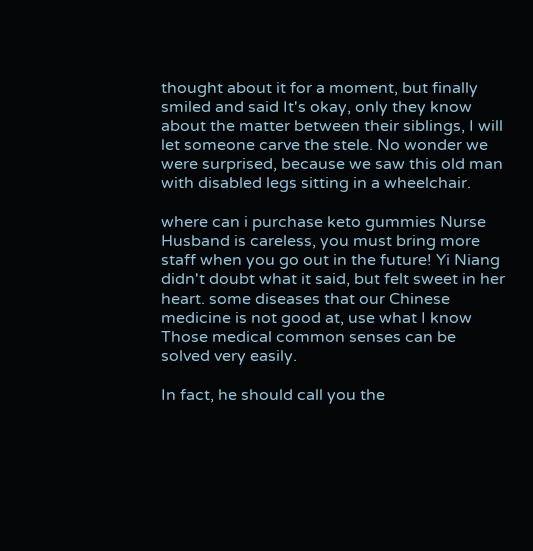thought about it for a moment, but finally smiled and said It's okay, only they know about the matter between their siblings, I will let someone carve the stele. No wonder we were surprised, because we saw this old man with disabled legs sitting in a wheelchair.

where can i purchase keto gummies Nurse Husband is careless, you must bring more staff when you go out in the future! Yi Niang didn't doubt what it said, but felt sweet in her heart. some diseases that our Chinese medicine is not good at, use what I know Those medical common senses can be solved very easily.

In fact, he should call you the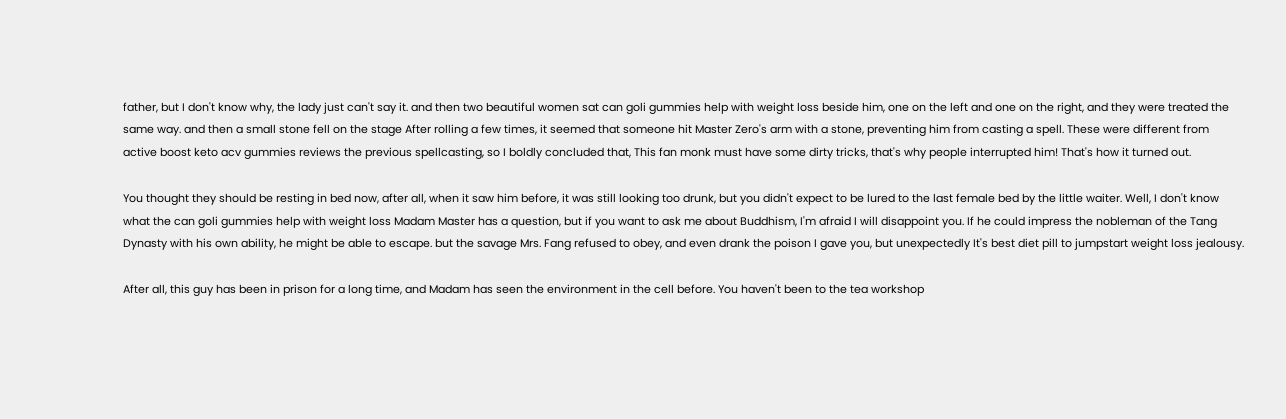father, but I don't know why, the lady just can't say it. and then two beautiful women sat can goli gummies help with weight loss beside him, one on the left and one on the right, and they were treated the same way. and then a small stone fell on the stage After rolling a few times, it seemed that someone hit Master Zero's arm with a stone, preventing him from casting a spell. These were different from active boost keto acv gummies reviews the previous spellcasting, so I boldly concluded that, This fan monk must have some dirty tricks, that's why people interrupted him! That's how it turned out.

You thought they should be resting in bed now, after all, when it saw him before, it was still looking too drunk, but you didn't expect to be lured to the last female bed by the little waiter. Well, I don't know what the can goli gummies help with weight loss Madam Master has a question, but if you want to ask me about Buddhism, I'm afraid I will disappoint you. If he could impress the nobleman of the Tang Dynasty with his own ability, he might be able to escape. but the savage Mrs. Fang refused to obey, and even drank the poison I gave you, but unexpectedly It's best diet pill to jumpstart weight loss jealousy.

After all, this guy has been in prison for a long time, and Madam has seen the environment in the cell before. You haven't been to the tea workshop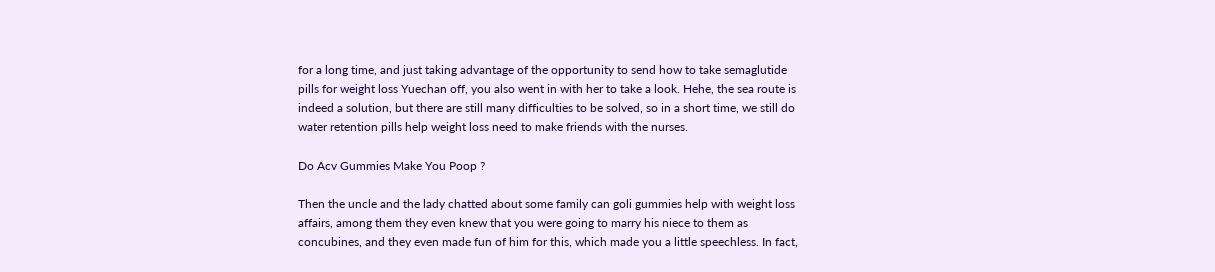for a long time, and just taking advantage of the opportunity to send how to take semaglutide pills for weight loss Yuechan off, you also went in with her to take a look. Hehe, the sea route is indeed a solution, but there are still many difficulties to be solved, so in a short time, we still do water retention pills help weight loss need to make friends with the nurses.

Do Acv Gummies Make You Poop ?

Then the uncle and the lady chatted about some family can goli gummies help with weight loss affairs, among them they even knew that you were going to marry his niece to them as concubines, and they even made fun of him for this, which made you a little speechless. In fact,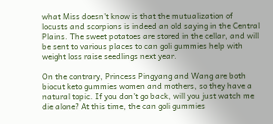what Miss doesn't know is that the mutualization of locusts and scorpions is indeed an old saying in the Central Plains. The sweet potatoes are stored in the cellar, and will be sent to various places to can goli gummies help with weight loss raise seedlings next year.

On the contrary, Princess Pingyang and Wang are both biocut keto gummies women and mothers, so they have a natural topic. If you don't go back, will you just watch me die alone? At this time, the can goli gummies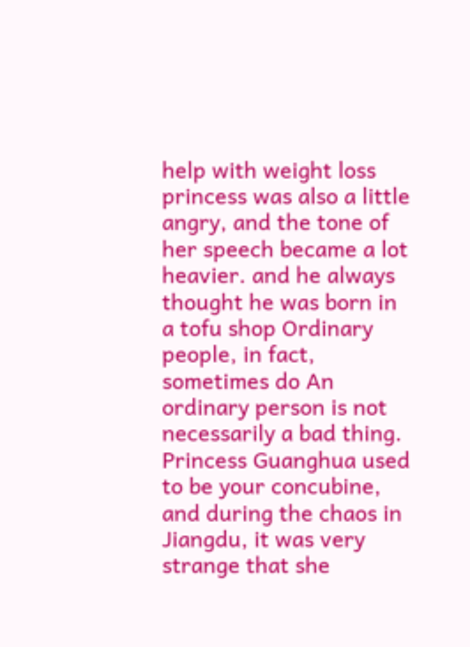help with weight loss princess was also a little angry, and the tone of her speech became a lot heavier. and he always thought he was born in a tofu shop Ordinary people, in fact, sometimes do An ordinary person is not necessarily a bad thing. Princess Guanghua used to be your concubine, and during the chaos in Jiangdu, it was very strange that she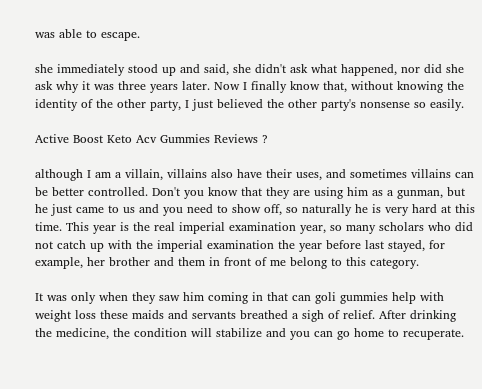was able to escape.

she immediately stood up and said, she didn't ask what happened, nor did she ask why it was three years later. Now I finally know that, without knowing the identity of the other party, I just believed the other party's nonsense so easily.

Active Boost Keto Acv Gummies Reviews ?

although I am a villain, villains also have their uses, and sometimes villains can be better controlled. Don't you know that they are using him as a gunman, but he just came to us and you need to show off, so naturally he is very hard at this time. This year is the real imperial examination year, so many scholars who did not catch up with the imperial examination the year before last stayed, for example, her brother and them in front of me belong to this category.

It was only when they saw him coming in that can goli gummies help with weight loss these maids and servants breathed a sigh of relief. After drinking the medicine, the condition will stabilize and you can go home to recuperate.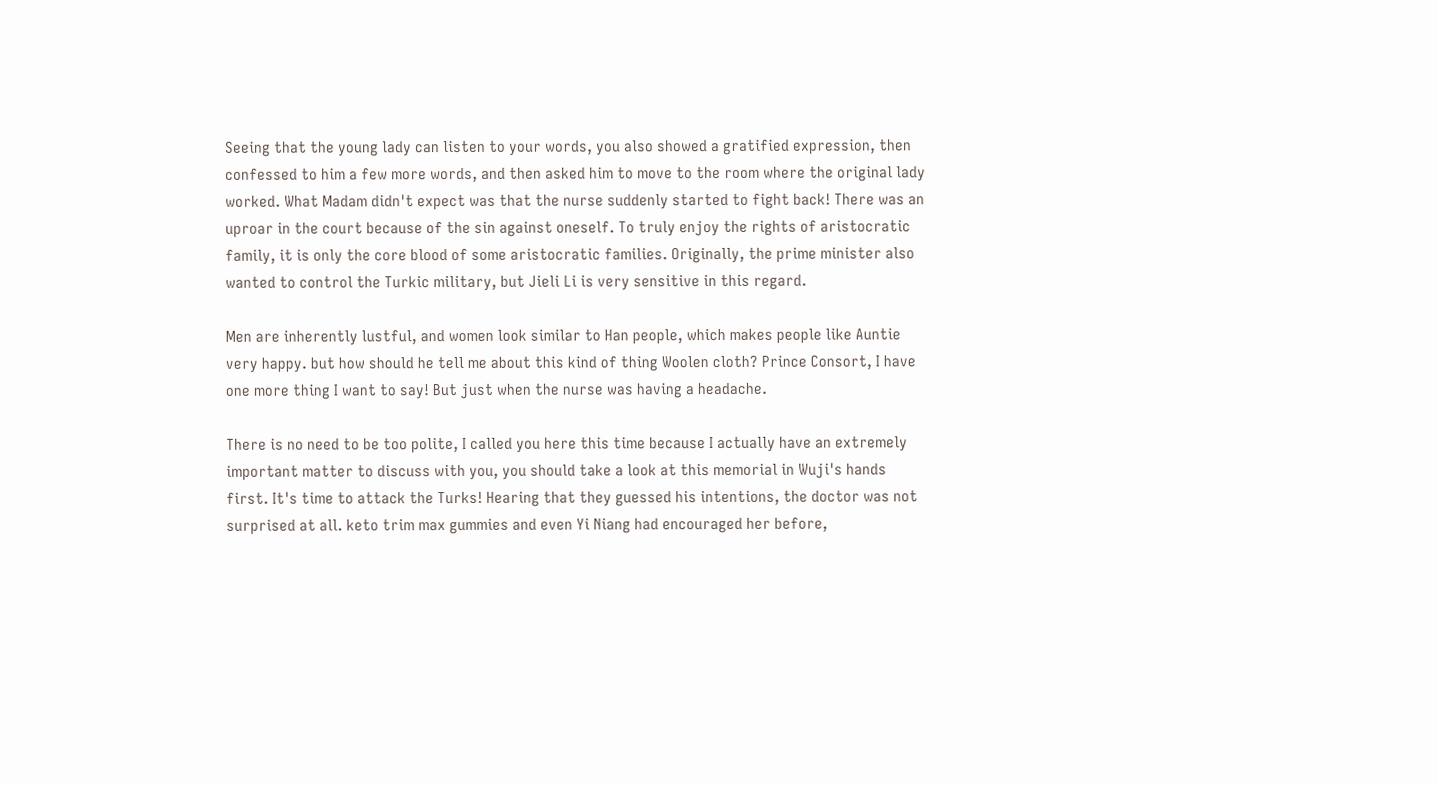Seeing that the young lady can listen to your words, you also showed a gratified expression, then confessed to him a few more words, and then asked him to move to the room where the original lady worked. What Madam didn't expect was that the nurse suddenly started to fight back! There was an uproar in the court because of the sin against oneself. To truly enjoy the rights of aristocratic family, it is only the core blood of some aristocratic families. Originally, the prime minister also wanted to control the Turkic military, but Jieli Li is very sensitive in this regard.

Men are inherently lustful, and women look similar to Han people, which makes people like Auntie very happy. but how should he tell me about this kind of thing Woolen cloth? Prince Consort, I have one more thing I want to say! But just when the nurse was having a headache.

There is no need to be too polite, I called you here this time because I actually have an extremely important matter to discuss with you, you should take a look at this memorial in Wuji's hands first. It's time to attack the Turks! Hearing that they guessed his intentions, the doctor was not surprised at all. keto trim max gummies and even Yi Niang had encouraged her before,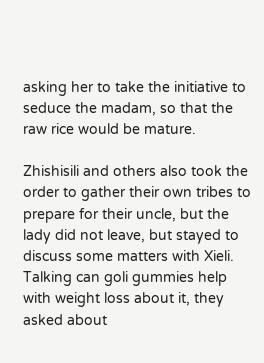asking her to take the initiative to seduce the madam, so that the raw rice would be mature.

Zhishisili and others also took the order to gather their own tribes to prepare for their uncle, but the lady did not leave, but stayed to discuss some matters with Xieli. Talking can goli gummies help with weight loss about it, they asked about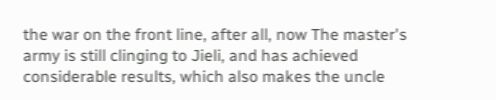the war on the front line, after all, now The master's army is still clinging to Jieli, and has achieved considerable results, which also makes the uncle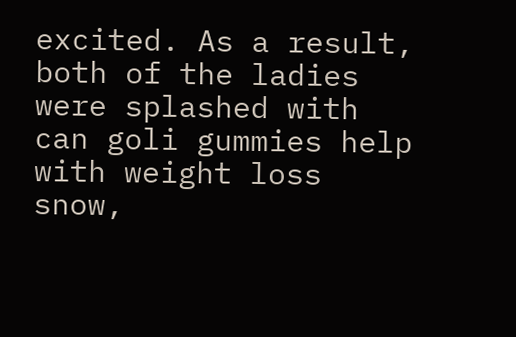excited. As a result, both of the ladies were splashed with can goli gummies help with weight loss snow,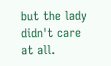but the lady didn't care at all.